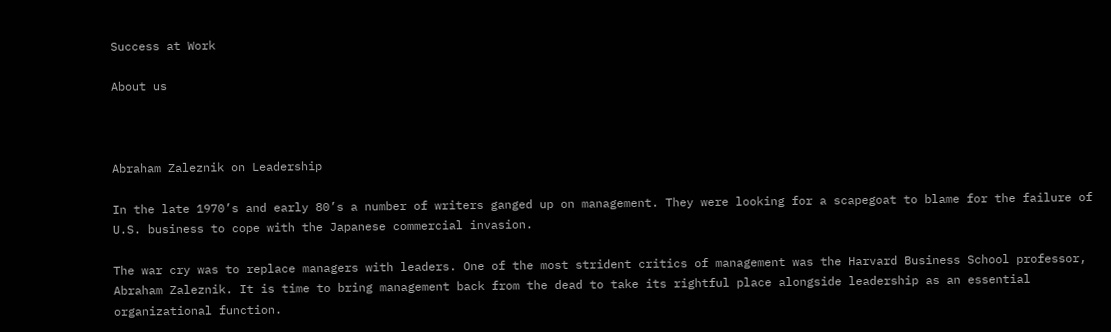Success at Work

About us



Abraham Zaleznik on Leadership

In the late 1970’s and early 80’s a number of writers ganged up on management. They were looking for a scapegoat to blame for the failure of U.S. business to cope with the Japanese commercial invasion.

The war cry was to replace managers with leaders. One of the most strident critics of management was the Harvard Business School professor, Abraham Zaleznik. It is time to bring management back from the dead to take its rightful place alongside leadership as an essential organizational function.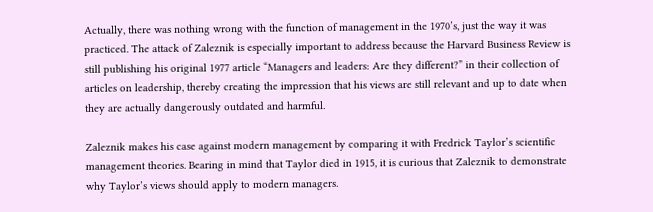Actually, there was nothing wrong with the function of management in the 1970’s, just the way it was practiced. The attack of Zaleznik is especially important to address because the Harvard Business Review is still publishing his original 1977 article “Managers and leaders: Are they different?” in their collection of articles on leadership, thereby creating the impression that his views are still relevant and up to date when they are actually dangerously outdated and harmful.

Zaleznik makes his case against modern management by comparing it with Fredrick Taylor’s scientific management theories. Bearing in mind that Taylor died in 1915, it is curious that Zaleznik to demonstrate why Taylor’s views should apply to modern managers.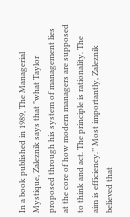In a book published in 1989, The Managerial Mystique, Zaleznik says that "what Taylor proposed through his system of management lies at the core of how modern managers are supposed to think and act. The principle is rationality. The aim is efficiency.’’ Most importantly, Zaleznik believed that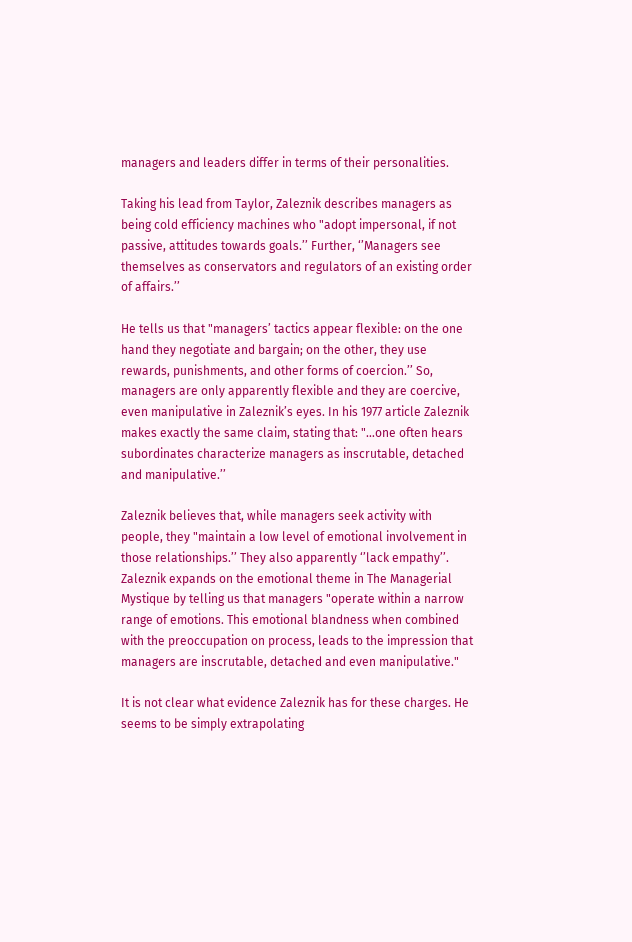managers and leaders differ in terms of their personalities.

Taking his lead from Taylor, Zaleznik describes managers as being cold efficiency machines who "adopt impersonal, if not passive, attitudes towards goals.’’ Further, ‘’Managers see themselves as conservators and regulators of an existing order of affairs.’’

He tells us that "managers’ tactics appear flexible: on the one hand they negotiate and bargain; on the other, they use rewards, punishments, and other forms of coercion.’’ So, managers are only apparently flexible and they are coercive, even manipulative in Zaleznik’s eyes. In his 1977 article Zaleznik makes exactly the same claim, stating that: "…one often hears subordinates characterize managers as inscrutable, detached and manipulative.’’

Zaleznik believes that, while managers seek activity with people, they "maintain a low level of emotional involvement in those relationships.’’ They also apparently ‘’lack empathy’’. Zaleznik expands on the emotional theme in The Managerial Mystique by telling us that managers "operate within a narrow range of emotions. This emotional blandness when combined with the preoccupation on process, leads to the impression that managers are inscrutable, detached and even manipulative."

It is not clear what evidence Zaleznik has for these charges. He seems to be simply extrapolating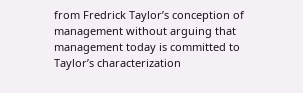from Fredrick Taylor’s conception of management without arguing that management today is committed to Taylor’s characterization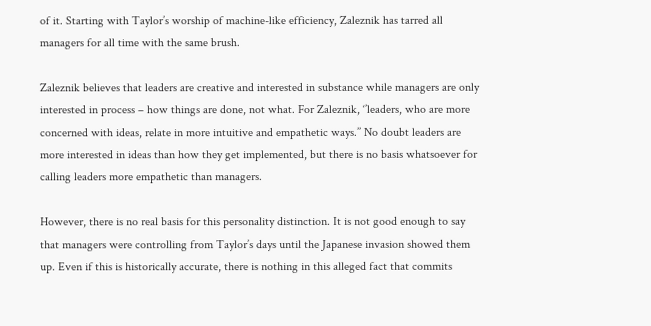of it. Starting with Taylor’s worship of machine-like efficiency, Zaleznik has tarred all managers for all time with the same brush.

Zaleznik believes that leaders are creative and interested in substance while managers are only interested in process – how things are done, not what. For Zaleznik, ‘’leaders, who are more concerned with ideas, relate in more intuitive and empathetic ways.’’ No doubt leaders are more interested in ideas than how they get implemented, but there is no basis whatsoever for calling leaders more empathetic than managers.

However, there is no real basis for this personality distinction. It is not good enough to say that managers were controlling from Taylor’s days until the Japanese invasion showed them up. Even if this is historically accurate, there is nothing in this alleged fact that commits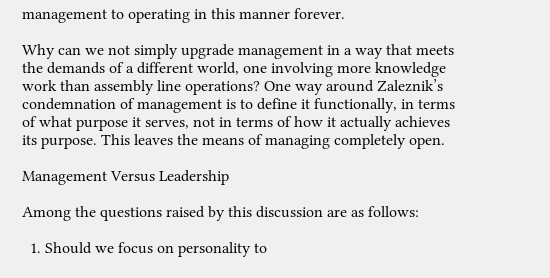management to operating in this manner forever.

Why can we not simply upgrade management in a way that meets the demands of a different world, one involving more knowledge work than assembly line operations? One way around Zaleznik’s condemnation of management is to define it functionally, in terms of what purpose it serves, not in terms of how it actually achieves its purpose. This leaves the means of managing completely open.

Management Versus Leadership

Among the questions raised by this discussion are as follows:

  1. Should we focus on personality to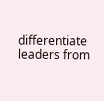differentiate leaders from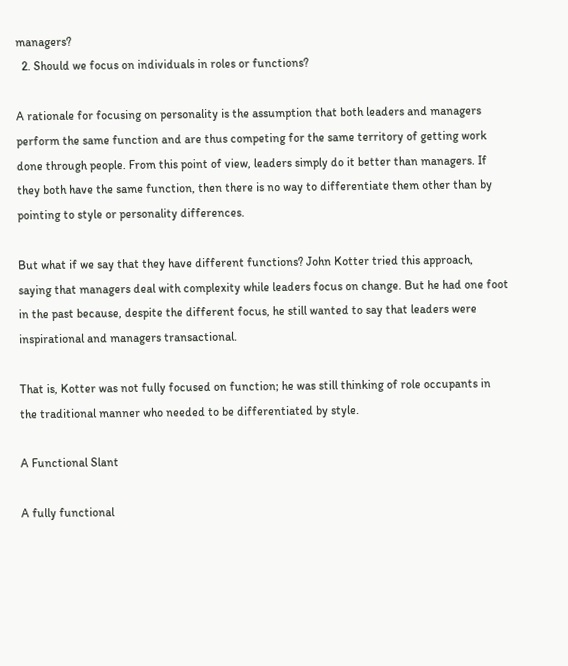managers?
  2. Should we focus on individuals in roles or functions?

A rationale for focusing on personality is the assumption that both leaders and managers perform the same function and are thus competing for the same territory of getting work done through people. From this point of view, leaders simply do it better than managers. If they both have the same function, then there is no way to differentiate them other than by pointing to style or personality differences.

But what if we say that they have different functions? John Kotter tried this approach, saying that managers deal with complexity while leaders focus on change. But he had one foot in the past because, despite the different focus, he still wanted to say that leaders were inspirational and managers transactional.

That is, Kotter was not fully focused on function; he was still thinking of role occupants in the traditional manner who needed to be differentiated by style.

A Functional Slant

A fully functional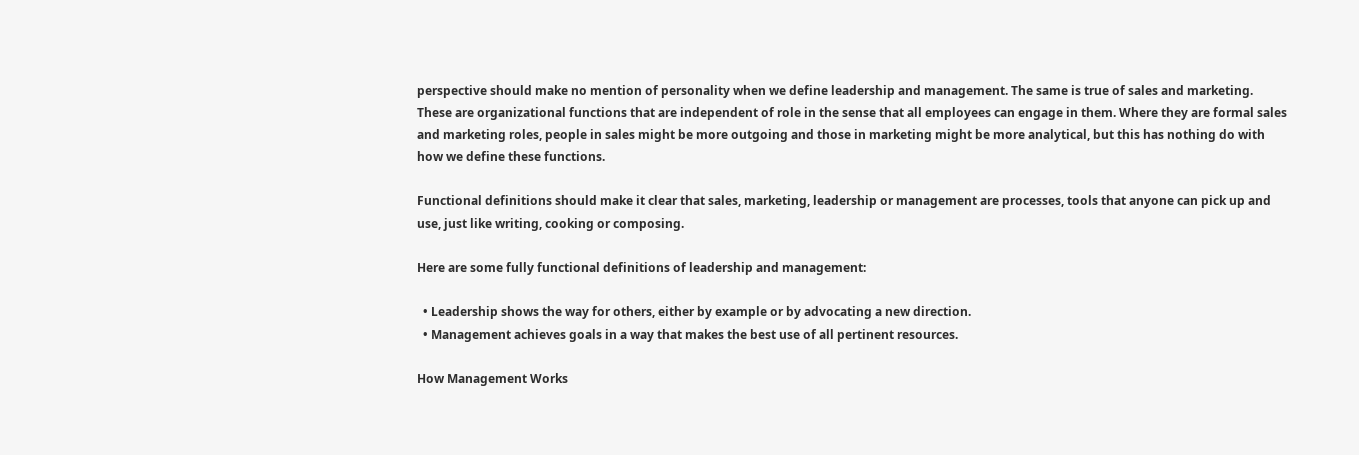perspective should make no mention of personality when we define leadership and management. The same is true of sales and marketing. These are organizational functions that are independent of role in the sense that all employees can engage in them. Where they are formal sales and marketing roles, people in sales might be more outgoing and those in marketing might be more analytical, but this has nothing do with how we define these functions.

Functional definitions should make it clear that sales, marketing, leadership or management are processes, tools that anyone can pick up and use, just like writing, cooking or composing.

Here are some fully functional definitions of leadership and management:

  • Leadership shows the way for others, either by example or by advocating a new direction.
  • Management achieves goals in a way that makes the best use of all pertinent resources.

How Management Works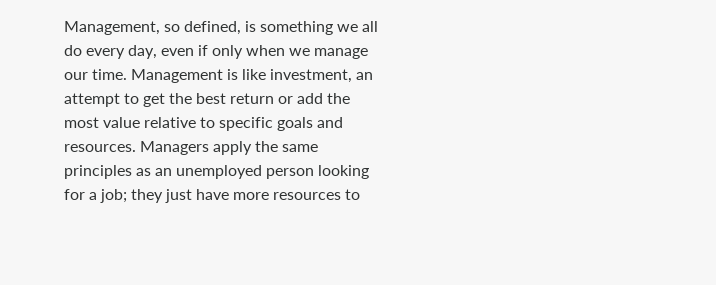Management, so defined, is something we all do every day, even if only when we manage our time. Management is like investment, an attempt to get the best return or add the most value relative to specific goals and resources. Managers apply the same principles as an unemployed person looking for a job; they just have more resources to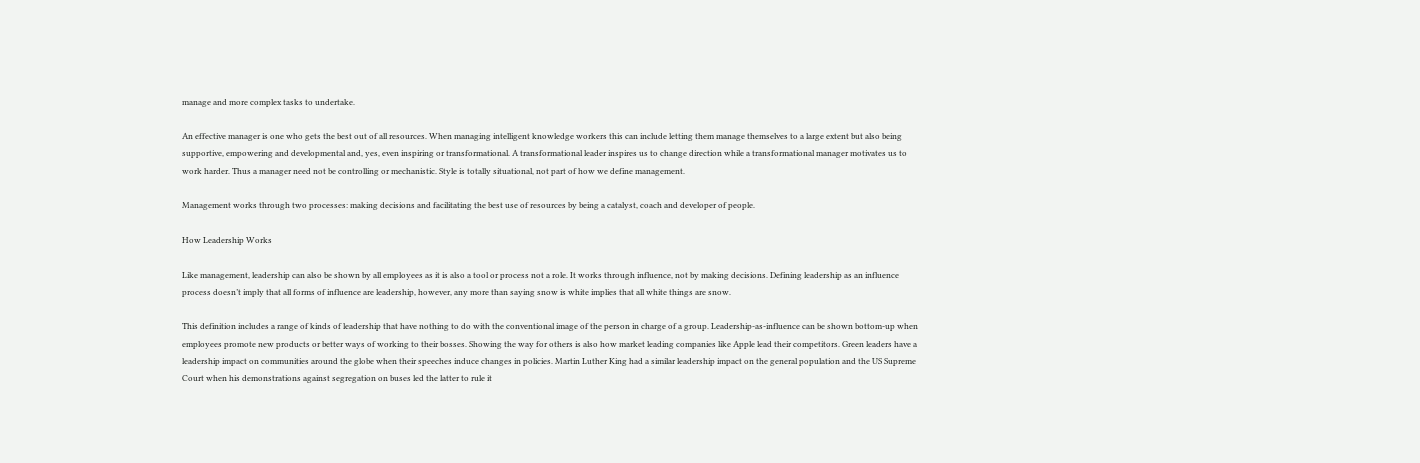manage and more complex tasks to undertake.

An effective manager is one who gets the best out of all resources. When managing intelligent knowledge workers this can include letting them manage themselves to a large extent but also being supportive, empowering and developmental and, yes, even inspiring or transformational. A transformational leader inspires us to change direction while a transformational manager motivates us to work harder. Thus a manager need not be controlling or mechanistic. Style is totally situational, not part of how we define management.

Management works through two processes: making decisions and facilitating the best use of resources by being a catalyst, coach and developer of people.

How Leadership Works

Like management, leadership can also be shown by all employees as it is also a tool or process not a role. It works through influence, not by making decisions. Defining leadership as an influence process doesn’t imply that all forms of influence are leadership, however, any more than saying snow is white implies that all white things are snow.

This definition includes a range of kinds of leadership that have nothing to do with the conventional image of the person in charge of a group. Leadership-as-influence can be shown bottom-up when employees promote new products or better ways of working to their bosses. Showing the way for others is also how market leading companies like Apple lead their competitors. Green leaders have a leadership impact on communities around the globe when their speeches induce changes in policies. Martin Luther King had a similar leadership impact on the general population and the US Supreme Court when his demonstrations against segregation on buses led the latter to rule it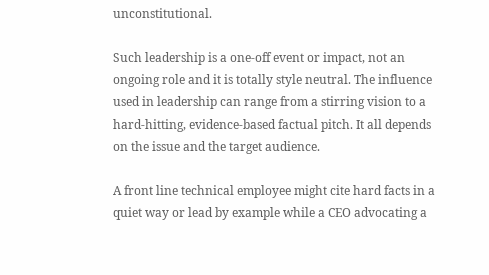unconstitutional.

Such leadership is a one-off event or impact, not an ongoing role and it is totally style neutral. The influence used in leadership can range from a stirring vision to a hard-hitting, evidence-based factual pitch. It all depends on the issue and the target audience.

A front line technical employee might cite hard facts in a quiet way or lead by example while a CEO advocating a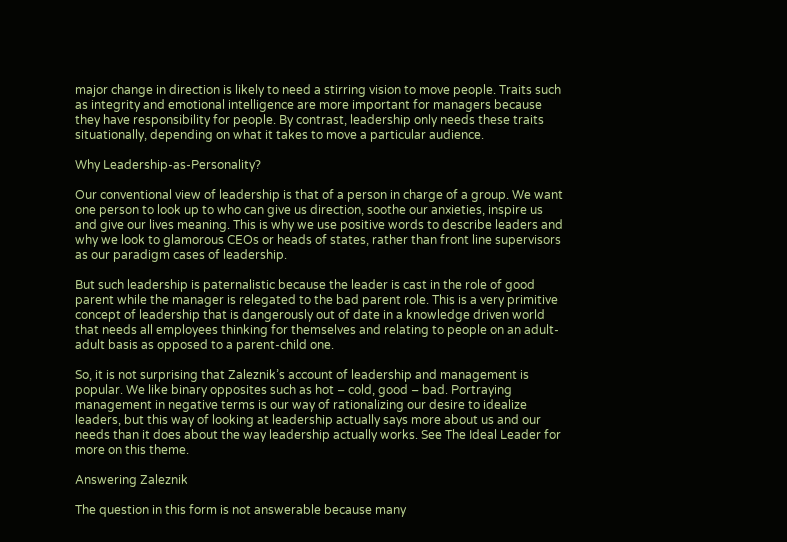major change in direction is likely to need a stirring vision to move people. Traits such as integrity and emotional intelligence are more important for managers because they have responsibility for people. By contrast, leadership only needs these traits situationally, depending on what it takes to move a particular audience.

Why Leadership-as-Personality?

Our conventional view of leadership is that of a person in charge of a group. We want one person to look up to who can give us direction, soothe our anxieties, inspire us and give our lives meaning. This is why we use positive words to describe leaders and why we look to glamorous CEOs or heads of states, rather than front line supervisors as our paradigm cases of leadership.

But such leadership is paternalistic because the leader is cast in the role of good parent while the manager is relegated to the bad parent role. This is a very primitive concept of leadership that is dangerously out of date in a knowledge driven world that needs all employees thinking for themselves and relating to people on an adult-adult basis as opposed to a parent-child one.

So, it is not surprising that Zaleznik’s account of leadership and management is popular. We like binary opposites such as hot – cold, good – bad. Portraying management in negative terms is our way of rationalizing our desire to idealize leaders, but this way of looking at leadership actually says more about us and our needs than it does about the way leadership actually works. See The Ideal Leader for more on this theme.

Answering Zaleznik

The question in this form is not answerable because many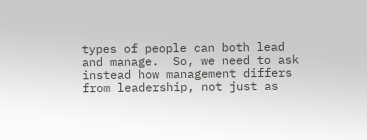types of people can both lead and manage.  So, we need to ask instead how management differs from leadership, not just as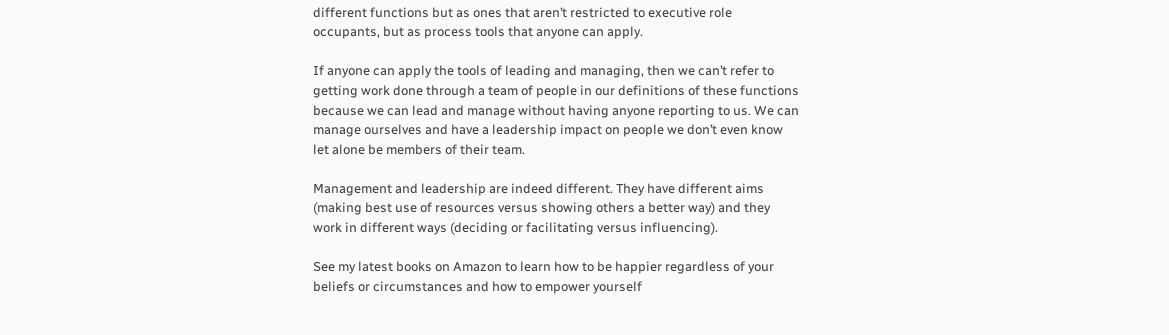different functions but as ones that aren’t restricted to executive role occupants, but as process tools that anyone can apply.

If anyone can apply the tools of leading and managing, then we can’t refer to getting work done through a team of people in our definitions of these functions because we can lead and manage without having anyone reporting to us. We can manage ourselves and have a leadership impact on people we don’t even know let alone be members of their team.

Management and leadership are indeed different. They have different aims (making best use of resources versus showing others a better way) and they work in different ways (deciding or facilitating versus influencing).

See my latest books on Amazon to learn how to be happier regardless of your beliefs or circumstances and how to empower yourself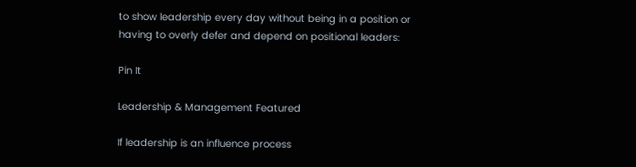to show leadership every day without being in a position or having to overly defer and depend on positional leaders:

Pin It

Leadership & Management Featured

If leadership is an influence process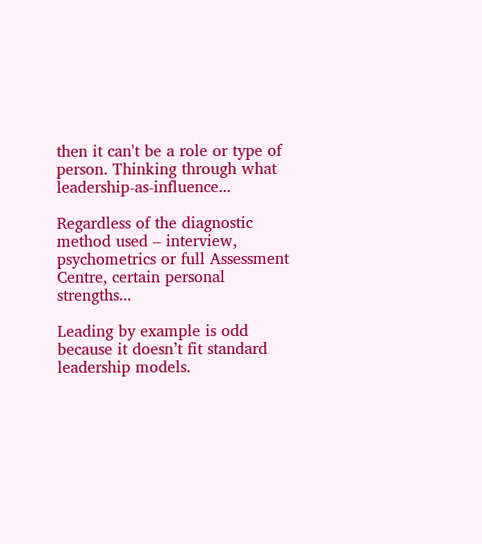then it can't be a role or type of person. Thinking through what leadership-as-influence...

Regardless of the diagnostic method used – interview, psychometrics or full Assessment Centre, certain personal strengths...

Leading by example is odd because it doesn’t fit standard leadership models.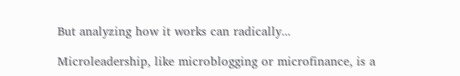But analyzing how it works can radically...

Microleadership, like microblogging or microfinance, is a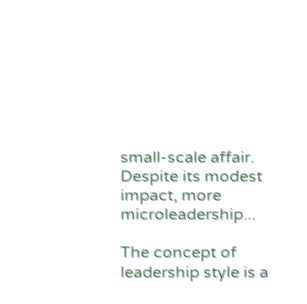small-scale affair. Despite its modest impact, more microleadership...

The concept of leadership style is a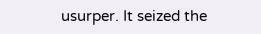usurper. It seized the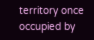territory once occupied by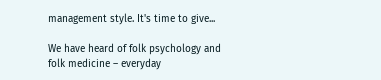management style. It's time to give...

We have heard of folk psychology and folk medicine – everyday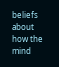beliefs about how the mind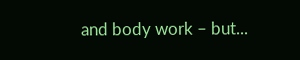and body work – but...